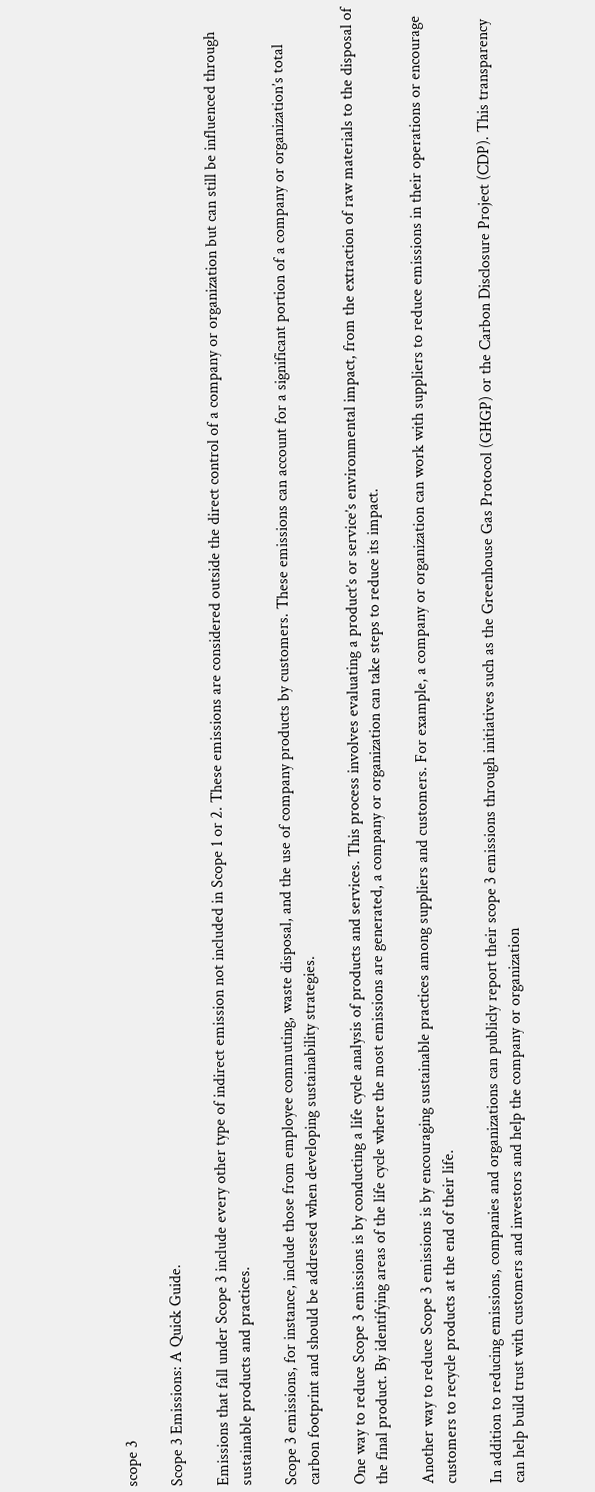scope 3

Scope 3 Emissions: A Quick Guide.

Emissions that fall under Scope 3 include every other type of indirect emission not included in Scope 1 or 2. These emissions are considered outside the direct control of a company or organization but can still be influenced through sustainable products and practices.

Scope 3 emissions, for instance, include those from employee commuting, waste disposal, and the use of company products by customers. These emissions can account for a significant portion of a company or organization’s total carbon footprint and should be addressed when developing sustainability strategies.

One way to reduce Scope 3 emissions is by conducting a life cycle analysis of products and services. This process involves evaluating a product’s or service’s environmental impact, from the extraction of raw materials to the disposal of the final product. By identifying areas of the life cycle where the most emissions are generated, a company or organization can take steps to reduce its impact.

Another way to reduce Scope 3 emissions is by encouraging sustainable practices among suppliers and customers. For example, a company or organization can work with suppliers to reduce emissions in their operations or encourage customers to recycle products at the end of their life.

In addition to reducing emissions, companies and organizations can publicly report their scope 3 emissions through initiatives such as the Greenhouse Gas Protocol (GHGP) or the Carbon Disclosure Project (CDP). This transparency can help build trust with customers and investors and help the company or organization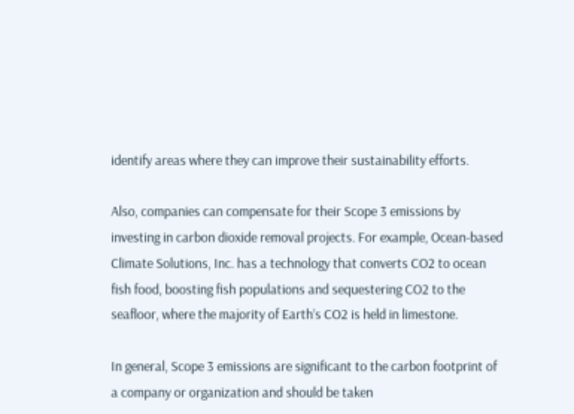identify areas where they can improve their sustainability efforts.

Also, companies can compensate for their Scope 3 emissions by investing in carbon dioxide removal projects. For example, Ocean-based Climate Solutions, Inc. has a technology that converts CO2 to ocean fish food, boosting fish populations and sequestering CO2 to the seafloor, where the majority of Earth’s CO2 is held in limestone.

In general, Scope 3 emissions are significant to the carbon footprint of a company or organization and should be taken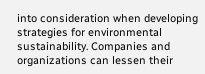into consideration when developing strategies for environmental sustainability. Companies and organizations can lessen their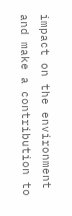impact on the environment and make a contribution to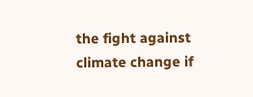the fight against climate change if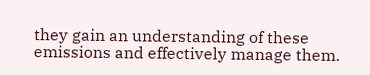they gain an understanding of these emissions and effectively manage them.